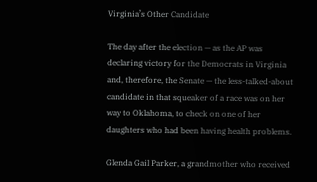Virginia’s Other Candidate

The day after the election — as the AP was declaring victory for the Democrats in Virginia and, therefore, the Senate — the less-talked-about candidate in that squeaker of a race was on her way to Oklahoma, to check on one of her daughters who had been having health problems.

Glenda Gail Parker, a grandmother who received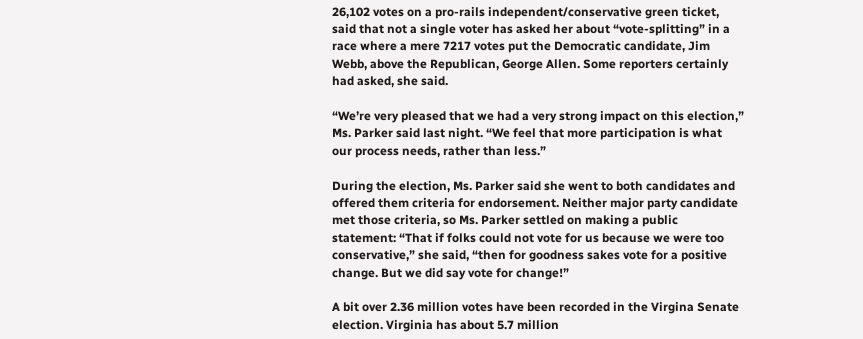26,102 votes on a pro-rails independent/conservative green ticket, said that not a single voter has asked her about “vote-splitting” in a race where a mere 7217 votes put the Democratic candidate, Jim Webb, above the Republican, George Allen. Some reporters certainly had asked, she said.

“We’re very pleased that we had a very strong impact on this election,” Ms. Parker said last night. “We feel that more participation is what our process needs, rather than less.”

During the election, Ms. Parker said she went to both candidates and offered them criteria for endorsement. Neither major party candidate met those criteria, so Ms. Parker settled on making a public statement: “That if folks could not vote for us because we were too conservative,” she said, “then for goodness sakes vote for a positive change. But we did say vote for change!”

A bit over 2.36 million votes have been recorded in the Virgina Senate election. Virginia has about 5.7 million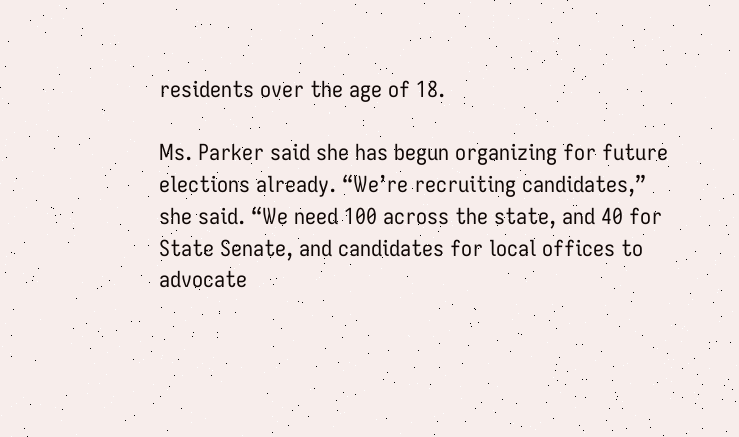residents over the age of 18.

Ms. Parker said she has begun organizing for future elections already. “We’re recruiting candidates,” she said. “We need 100 across the state, and 40 for State Senate, and candidates for local offices to advocate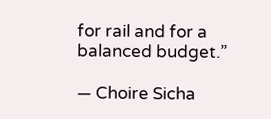for rail and for a balanced budget.”

— Choire Sicha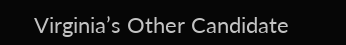Virginia’s Other Candidate